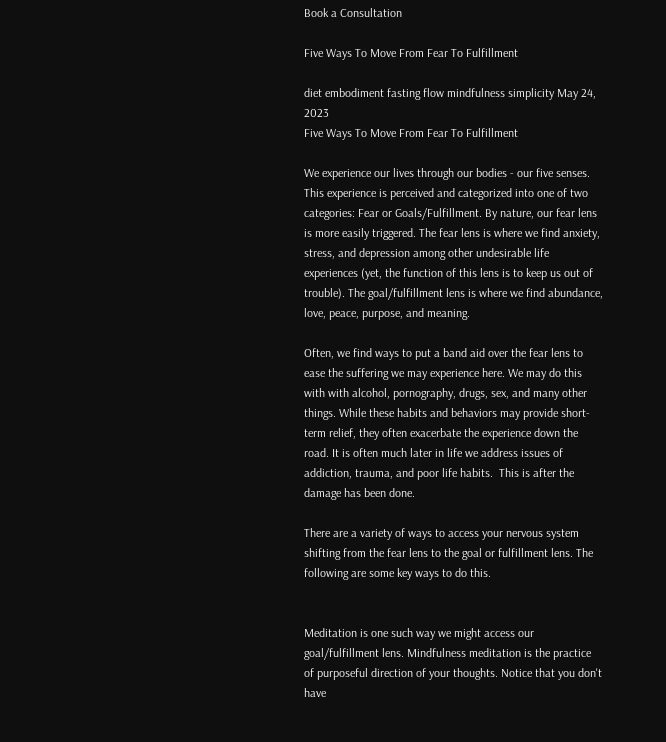Book a Consultation

Five Ways To Move From Fear To Fulfillment

diet embodiment fasting flow mindfulness simplicity May 24, 2023
Five Ways To Move From Fear To Fulfillment

We experience our lives through our bodies - our five senses. This experience is perceived and categorized into one of two categories: Fear or Goals/Fulfillment. By nature, our fear lens is more easily triggered. The fear lens is where we find anxiety, stress, and depression among other undesirable life experiences (yet, the function of this lens is to keep us out of trouble). The goal/fulfillment lens is where we find abundance, love, peace, purpose, and meaning.

Often, we find ways to put a band aid over the fear lens to ease the suffering we may experience here. We may do this with with alcohol, pornography, drugs, sex, and many other things. While these habits and behaviors may provide short-term relief, they often exacerbate the experience down the road. It is often much later in life we address issues of addiction, trauma, and poor life habits.  This is after the damage has been done.

There are a variety of ways to access your nervous system shifting from the fear lens to the goal or fulfillment lens. The following are some key ways to do this.


Meditation is one such way we might access our goal/fulfillment lens. Mindfulness meditation is the practice of purposeful direction of your thoughts. Notice that you don't have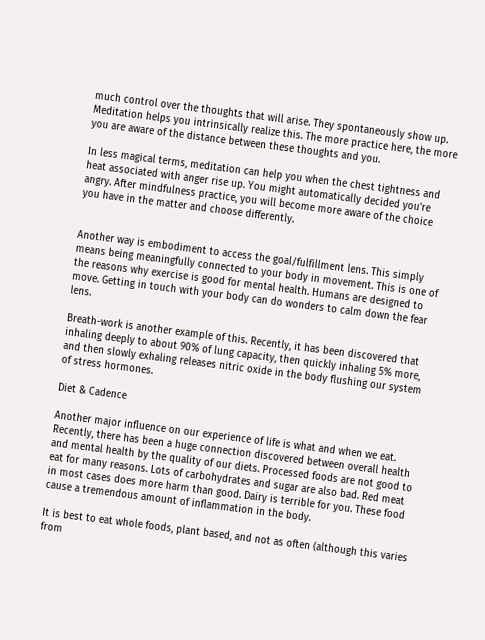much control over the thoughts that will arise. They spontaneously show up. Meditation helps you intrinsically realize this. The more practice here, the more you are aware of the distance between these thoughts and you.

In less magical terms, meditation can help you when the chest tightness and heat associated with anger rise up. You might automatically decided you're angry. After mindfulness practice, you will become more aware of the choice you have in the matter and choose differently.


Another way is embodiment to access the goal/fulfillment lens. This simply means being meaningfully connected to your body in movement. This is one of the reasons why exercise is good for mental health. Humans are designed to move. Getting in touch with your body can do wonders to calm down the fear lens.

Breath-work is another example of this. Recently, it has been discovered that inhaling deeply to about 90% of lung capacity, then quickly inhaling 5% more, and then slowly exhaling releases nitric oxide in the body flushing our system of stress hormones.

Diet & Cadence

Another major influence on our experience of life is what and when we eat. Recently, there has been a huge connection discovered between overall health and mental health by the quality of our diets. Processed foods are not good to eat for many reasons. Lots of carbohydrates and sugar are also bad. Red meat in most cases does more harm than good. Dairy is terrible for you. These food cause a tremendous amount of inflammation in the body.

It is best to eat whole foods, plant based, and not as often (although this varies from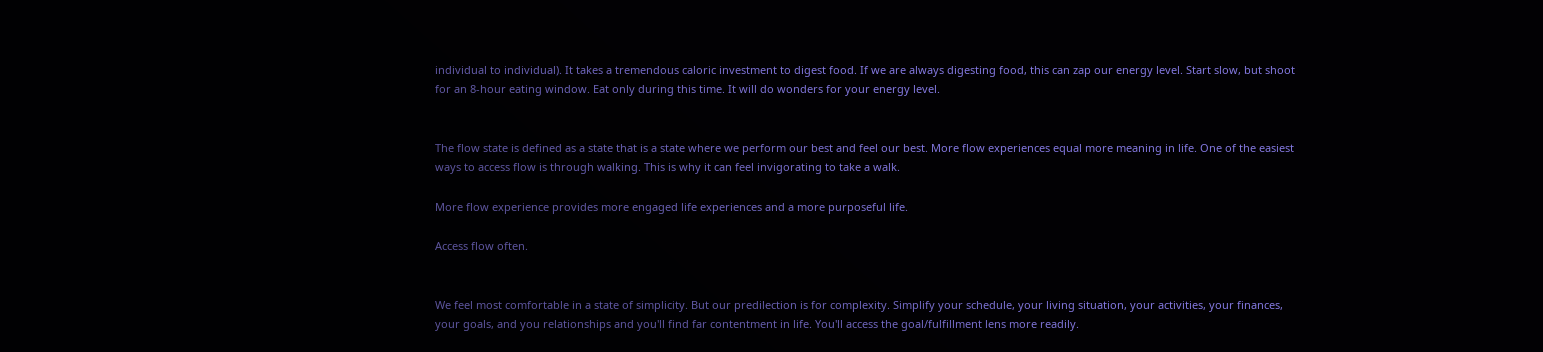individual to individual). It takes a tremendous caloric investment to digest food. If we are always digesting food, this can zap our energy level. Start slow, but shoot for an 8-hour eating window. Eat only during this time. It will do wonders for your energy level.


The flow state is defined as a state that is a state where we perform our best and feel our best. More flow experiences equal more meaning in life. One of the easiest ways to access flow is through walking. This is why it can feel invigorating to take a walk.

More flow experience provides more engaged life experiences and a more purposeful life.

Access flow often.


We feel most comfortable in a state of simplicity. But our predilection is for complexity. Simplify your schedule, your living situation, your activities, your finances, your goals, and you relationships and you'll find far contentment in life. You'll access the goal/fulfillment lens more readily.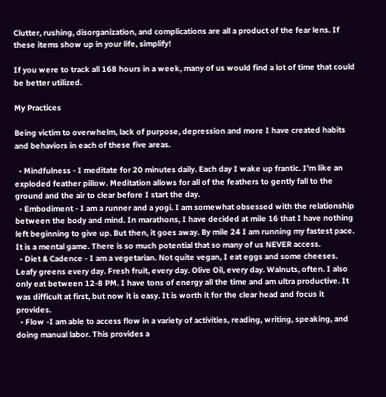Clutter, rushing, disorganization, and complications are all a product of the fear lens. If these items show up in your life, simplify!

If you were to track all 168 hours in a week, many of us would find a lot of time that could be better utilized.

My Practices

Being victim to overwhelm, lack of purpose, depression and more I have created habits and behaviors in each of these five areas.

  • Mindfulness - I meditate for 20 minutes daily. Each day I wake up frantic. I'm like an exploded feather pillow. Meditation allows for all of the feathers to gently fall to the ground and the air to clear before I start the day.
  • Embodiment - I am a runner and a yogi. I am somewhat obsessed with the relationship between the body and mind. In marathons, I have decided at mile 16 that I have nothing left beginning to give up. But then, it goes away. By mile 24 I am running my fastest pace. It is a mental game. There is so much potential that so many of us NEVER access.
  • Diet & Cadence - I am a vegetarian. Not quite vegan, I eat eggs and some cheeses. Leafy greens every day. Fresh fruit, every day. Olive Oil, every day. Walnuts, often. I also only eat between 12-8 PM. I have tons of energy all the time and am ultra productive. It was difficult at first, but now it is easy. It is worth it for the clear head and focus it provides.
  • Flow -I am able to access flow in a variety of activities, reading, writing, speaking, and doing manual labor. This provides a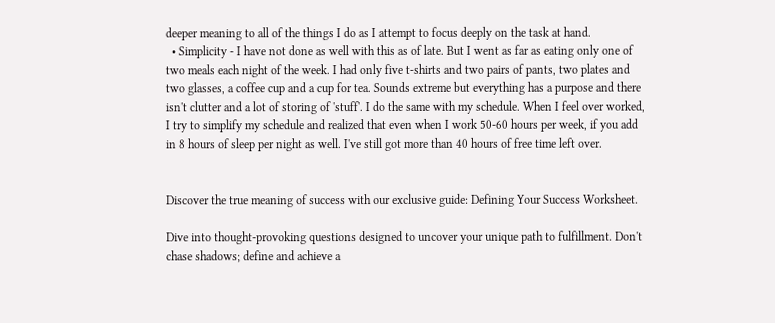deeper meaning to all of the things I do as I attempt to focus deeply on the task at hand.
  • Simplicity - I have not done as well with this as of late. But I went as far as eating only one of two meals each night of the week. I had only five t-shirts and two pairs of pants, two plates and two glasses, a coffee cup and a cup for tea. Sounds extreme but everything has a purpose and there isn't clutter and a lot of storing of 'stuff'. I do the same with my schedule. When I feel over worked, I try to simplify my schedule and realized that even when I work 50-60 hours per week, if you add in 8 hours of sleep per night as well. I've still got more than 40 hours of free time left over.


Discover the true meaning of success with our exclusive guide: Defining Your Success Worksheet.

Dive into thought-provoking questions designed to uncover your unique path to fulfillment. Don't chase shadows; define and achieve a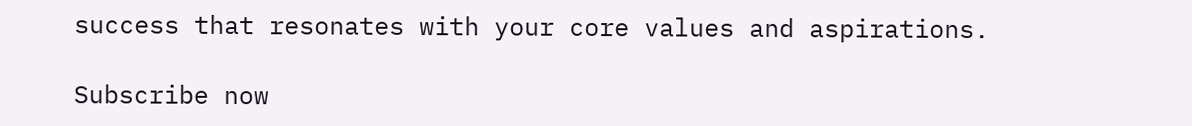success that resonates with your core values and aspirations.

Subscribe now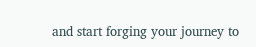and start forging your journey to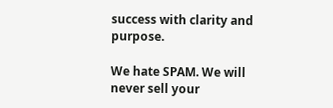success with clarity and purpose.

We hate SPAM. We will never sell your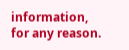information, for any reason.